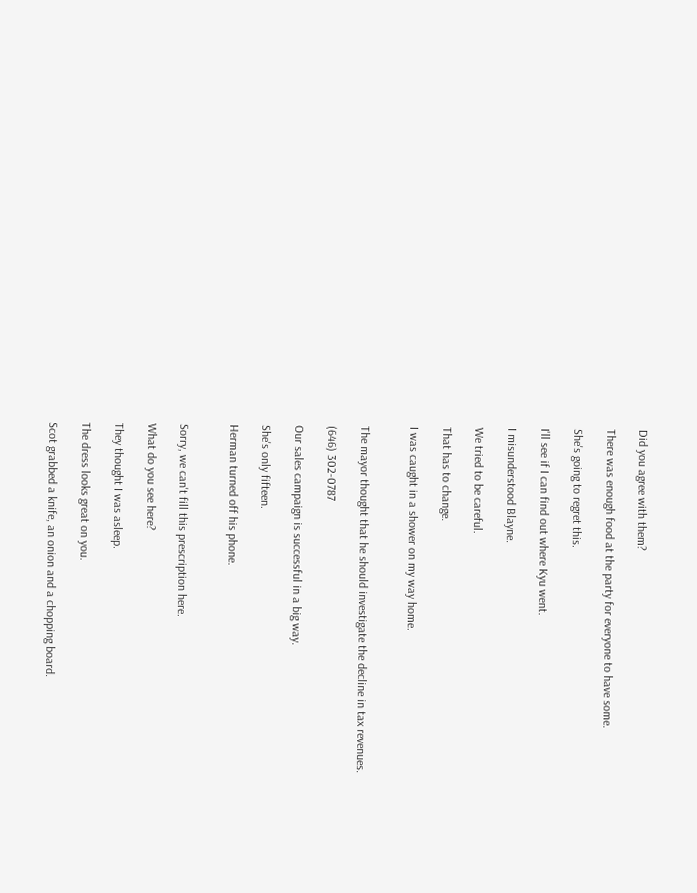Did you agree with them?

There was enough food at the party for everyone to have some.

She's going to regret this.

I'll see if I can find out where Kyu went.

I misunderstood Blayne.

We tried to be careful.

That has to change.

I was caught in a shower on my way home.


The mayor thought that he should investigate the decline in tax revenues.

(646) 302-0787

Our sales campaign is successful in a big way.

She's only fifteen.

Herman turned off his phone.


Sorry, we can't fill this prescription here.

What do you see here?

They thought I was asleep.

The dress looks great on you.

Scot grabbed a knife, an onion and a chopping board.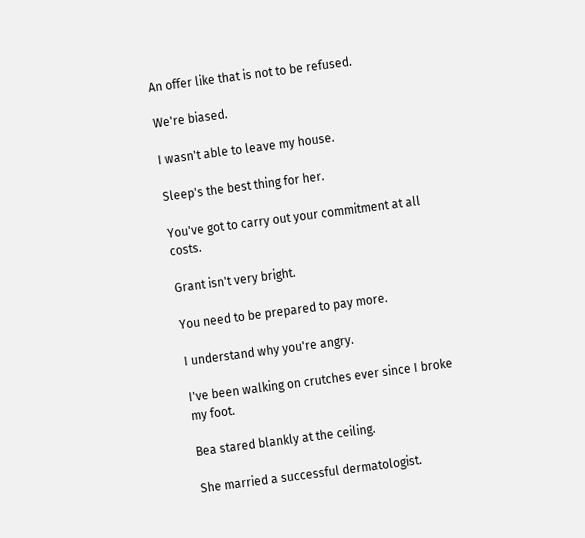An offer like that is not to be refused.

We're biased.

I wasn't able to leave my house.

Sleep's the best thing for her.

You've got to carry out your commitment at all costs.

Grant isn't very bright.

You need to be prepared to pay more.

I understand why you're angry.

I've been walking on crutches ever since I broke my foot.

Bea stared blankly at the ceiling.

She married a successful dermatologist.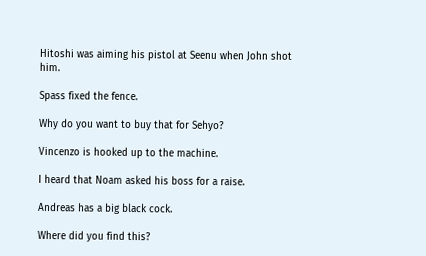Hitoshi was aiming his pistol at Seenu when John shot him.

Spass fixed the fence.

Why do you want to buy that for Sehyo?

Vincenzo is hooked up to the machine.

I heard that Noam asked his boss for a raise.

Andreas has a big black cock.

Where did you find this?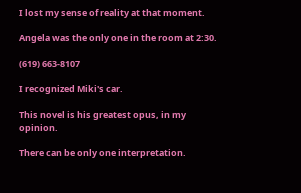I lost my sense of reality at that moment.

Angela was the only one in the room at 2:30.

(619) 663-8107

I recognized Miki's car.

This novel is his greatest opus, in my opinion.

There can be only one interpretation.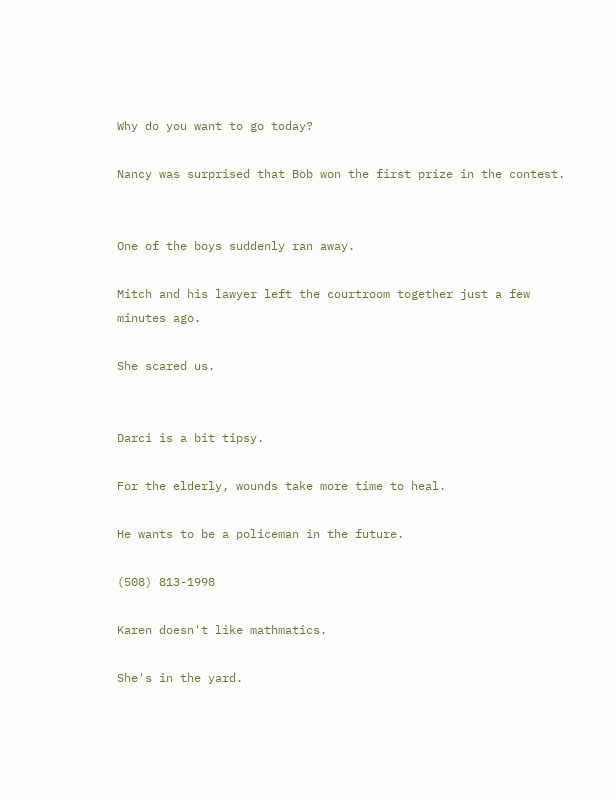Why do you want to go today?

Nancy was surprised that Bob won the first prize in the contest.


One of the boys suddenly ran away.

Mitch and his lawyer left the courtroom together just a few minutes ago.

She scared us.


Darci is a bit tipsy.

For the elderly, wounds take more time to heal.

He wants to be a policeman in the future.

(508) 813-1998

Karen doesn't like mathmatics.

She's in the yard.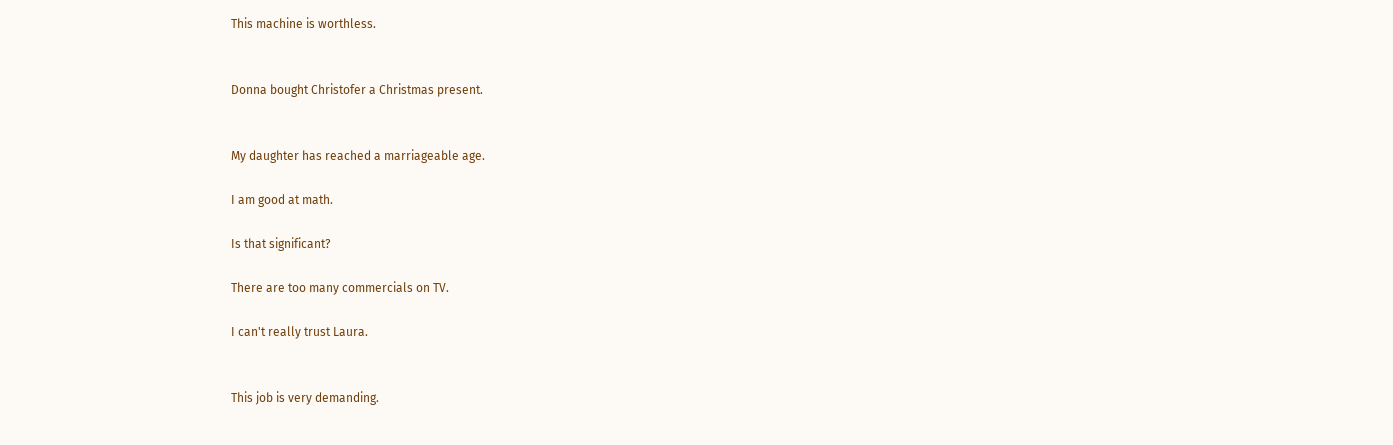This machine is worthless.


Donna bought Christofer a Christmas present.


My daughter has reached a marriageable age.

I am good at math.

Is that significant?

There are too many commercials on TV.

I can't really trust Laura.


This job is very demanding.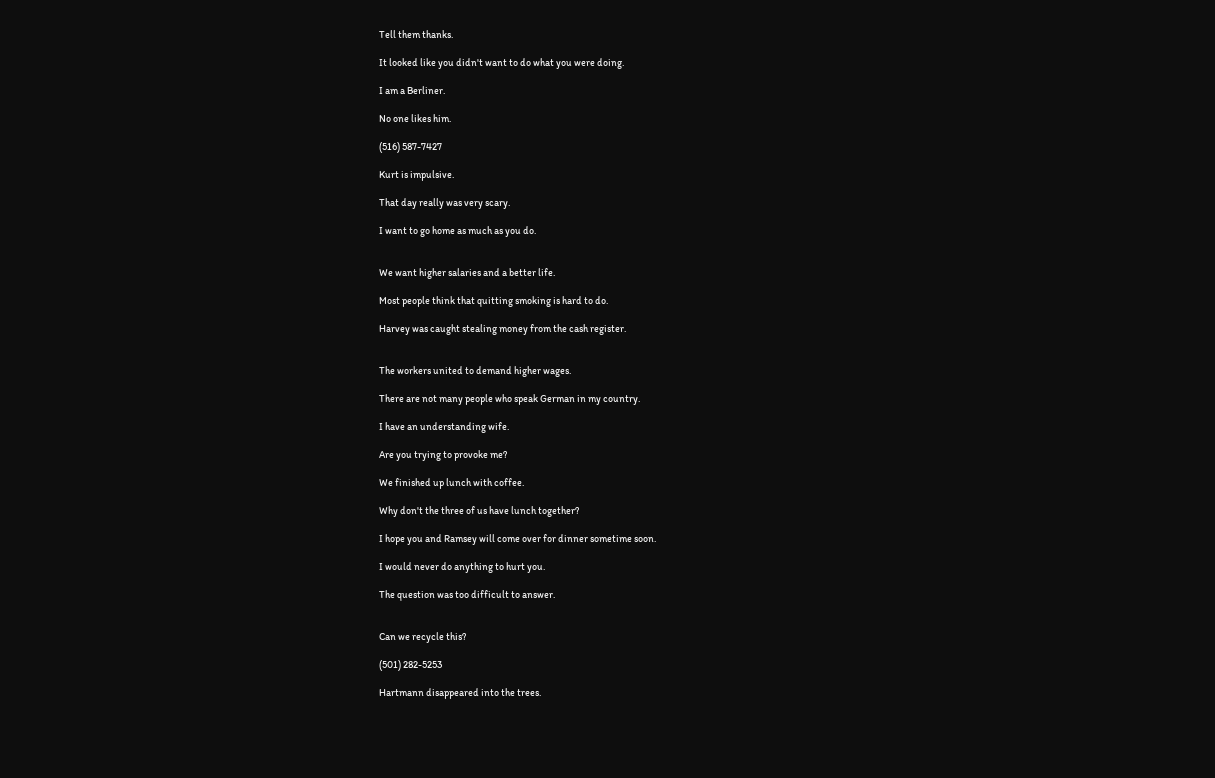Tell them thanks.

It looked like you didn't want to do what you were doing.

I am a Berliner.

No one likes him.

(516) 587-7427

Kurt is impulsive.

That day really was very scary.

I want to go home as much as you do.


We want higher salaries and a better life.

Most people think that quitting smoking is hard to do.

Harvey was caught stealing money from the cash register.


The workers united to demand higher wages.

There are not many people who speak German in my country.

I have an understanding wife.

Are you trying to provoke me?

We finished up lunch with coffee.

Why don't the three of us have lunch together?

I hope you and Ramsey will come over for dinner sometime soon.

I would never do anything to hurt you.

The question was too difficult to answer.


Can we recycle this?

(501) 282-5253

Hartmann disappeared into the trees.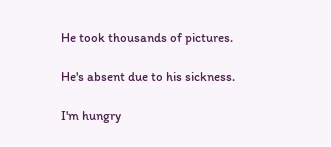He took thousands of pictures.

He's absent due to his sickness.

I'm hungry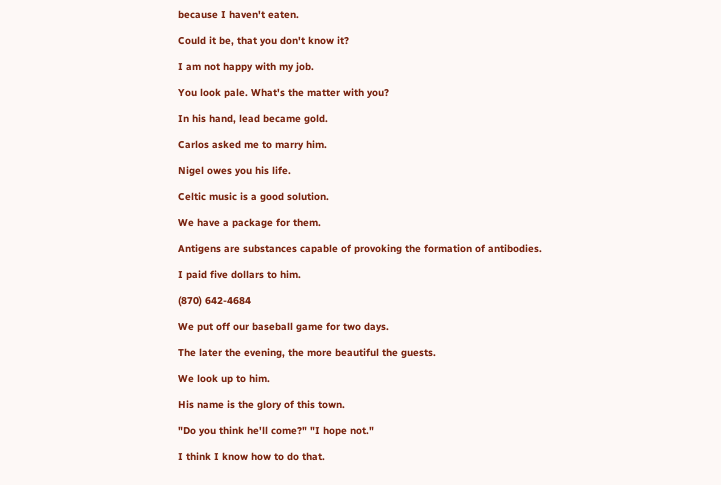because I haven't eaten.

Could it be, that you don't know it?

I am not happy with my job.

You look pale. What's the matter with you?

In his hand, lead became gold.

Carlos asked me to marry him.

Nigel owes you his life.

Celtic music is a good solution.

We have a package for them.

Antigens are substances capable of provoking the formation of antibodies.

I paid five dollars to him.

(870) 642-4684

We put off our baseball game for two days.

The later the evening, the more beautiful the guests.

We look up to him.

His name is the glory of this town.

"Do you think he'll come?" "I hope not."

I think I know how to do that.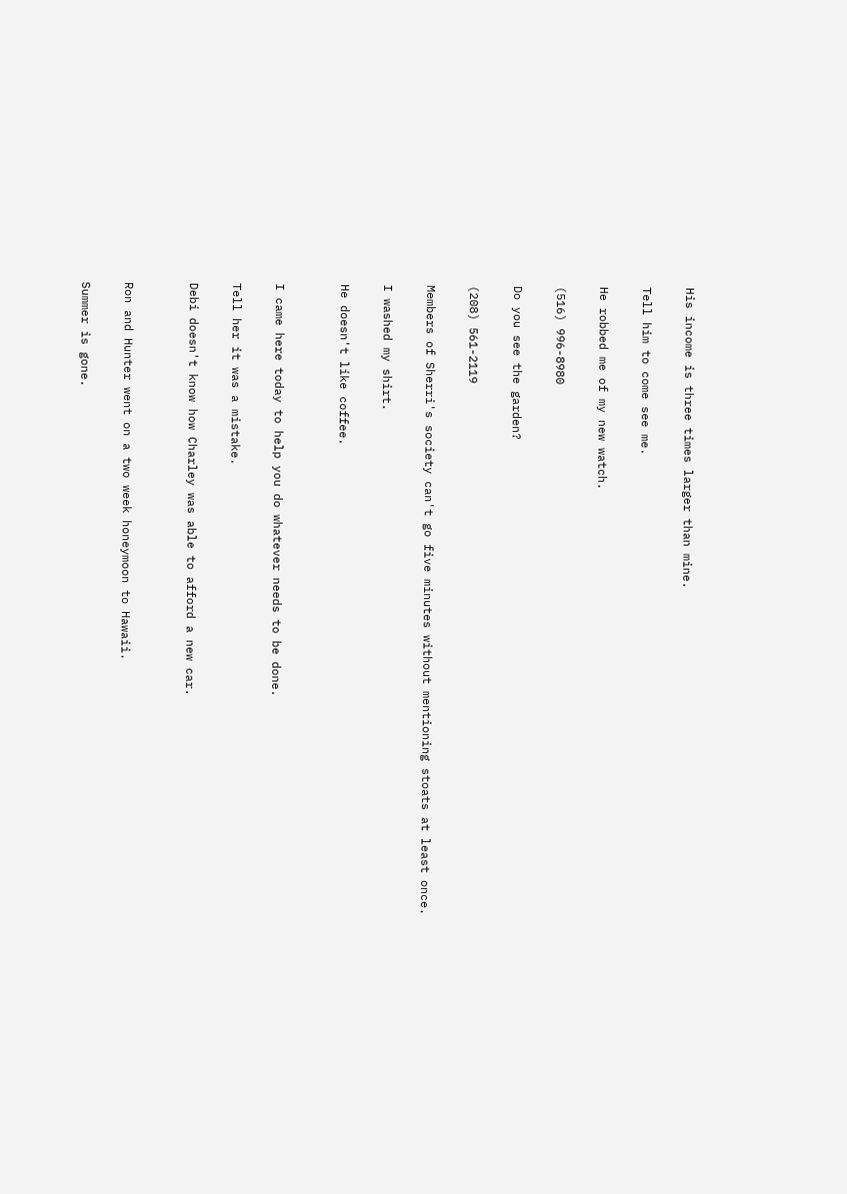His income is three times larger than mine.

Tell him to come see me.

He robbed me of my new watch.

(516) 996-8980

Do you see the garden?

(208) 561-2119

Members of Sherri's society can't go five minutes without mentioning stoats at least once.

I washed my shirt.

He doesn't like coffee.


I came here today to help you do whatever needs to be done.

Tell her it was a mistake.

Debi doesn't know how Charley was able to afford a new car.


Ron and Hunter went on a two week honeymoon to Hawaii.

Summer is gone.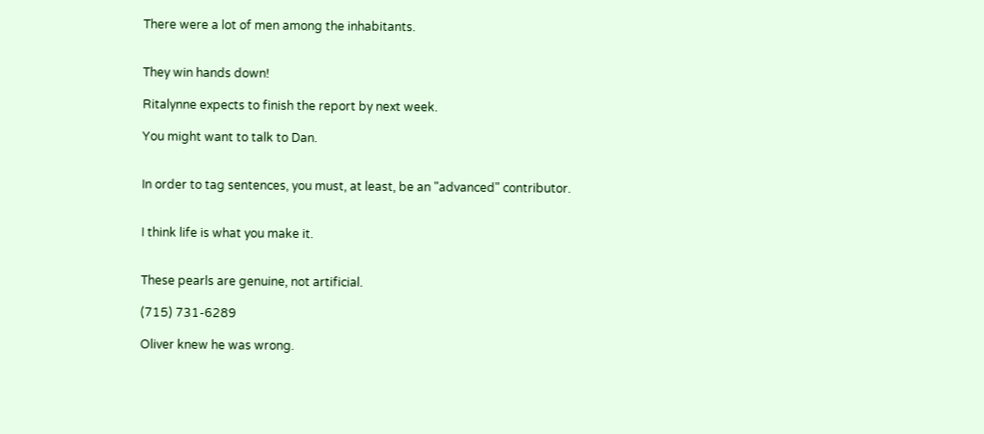There were a lot of men among the inhabitants.


They win hands down!

Ritalynne expects to finish the report by next week.

You might want to talk to Dan.


In order to tag sentences, you must, at least, be an "advanced" contributor.


I think life is what you make it.


These pearls are genuine, not artificial.

(715) 731-6289

Oliver knew he was wrong.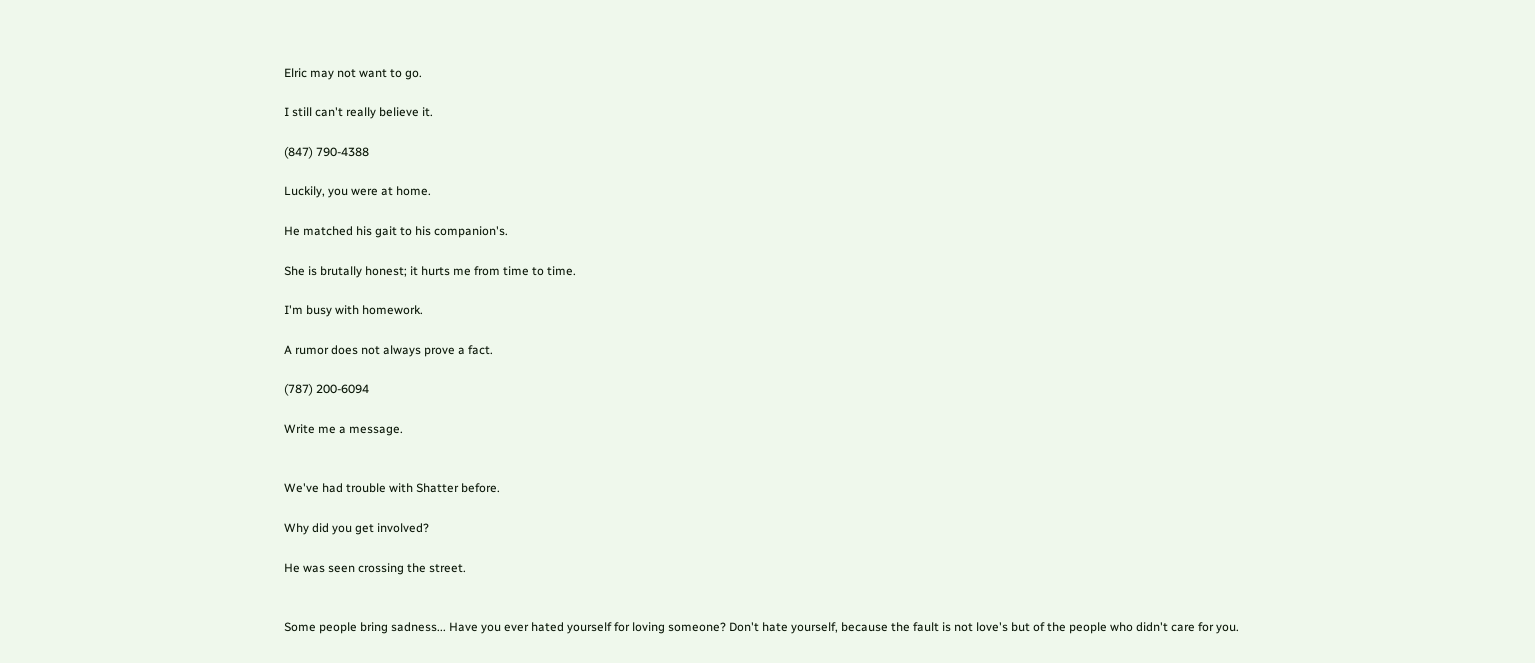Elric may not want to go.

I still can't really believe it.

(847) 790-4388

Luckily, you were at home.

He matched his gait to his companion's.

She is brutally honest; it hurts me from time to time.

I'm busy with homework.

A rumor does not always prove a fact.

(787) 200-6094

Write me a message.


We've had trouble with Shatter before.

Why did you get involved?

He was seen crossing the street.


Some people bring sadness... Have you ever hated yourself for loving someone? Don't hate yourself, because the fault is not love's but of the people who didn't care for you.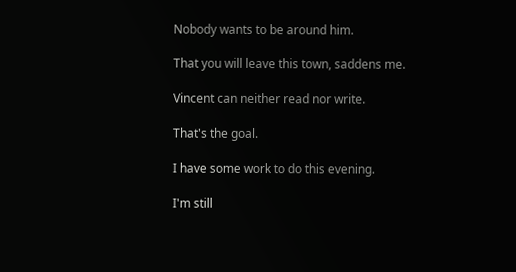Nobody wants to be around him.

That you will leave this town, saddens me.

Vincent can neither read nor write.

That's the goal.

I have some work to do this evening.

I'm still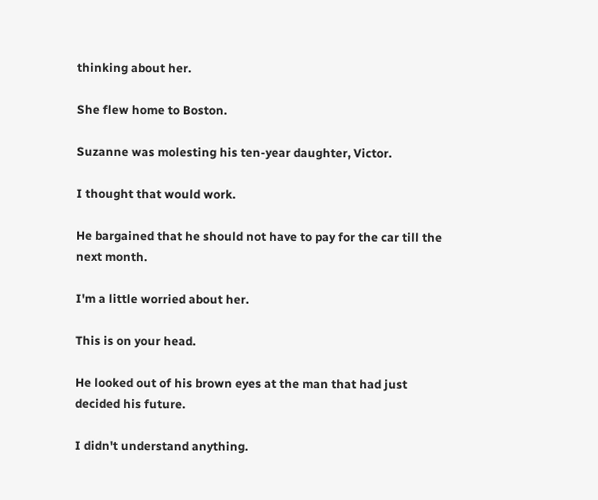thinking about her.

She flew home to Boston.

Suzanne was molesting his ten-year daughter, Victor.

I thought that would work.

He bargained that he should not have to pay for the car till the next month.

I'm a little worried about her.

This is on your head.

He looked out of his brown eyes at the man that had just decided his future.

I didn't understand anything.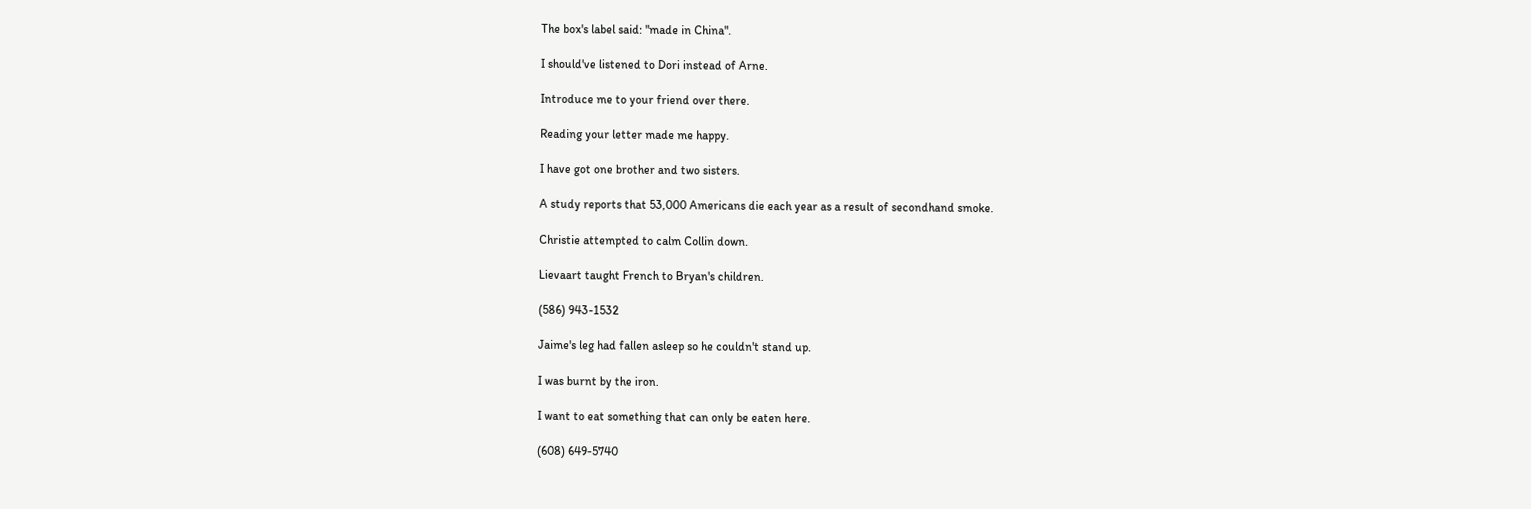The box's label said: "made in China".

I should've listened to Dori instead of Arne.

Introduce me to your friend over there.

Reading your letter made me happy.

I have got one brother and two sisters.

A study reports that 53,000 Americans die each year as a result of secondhand smoke.

Christie attempted to calm Collin down.

Lievaart taught French to Bryan's children.

(586) 943-1532

Jaime's leg had fallen asleep so he couldn't stand up.

I was burnt by the iron.

I want to eat something that can only be eaten here.

(608) 649-5740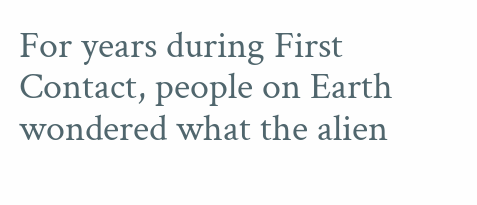For years during First Contact, people on Earth wondered what the alien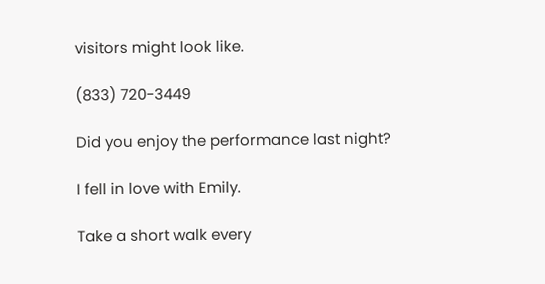visitors might look like.

(833) 720-3449

Did you enjoy the performance last night?

I fell in love with Emily.

Take a short walk every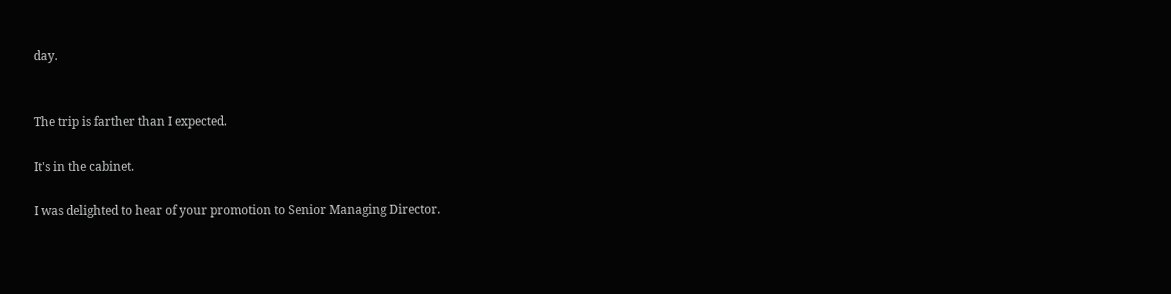day.


The trip is farther than I expected.

It's in the cabinet.

I was delighted to hear of your promotion to Senior Managing Director.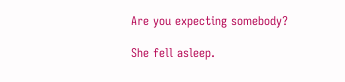Are you expecting somebody?

She fell asleep.